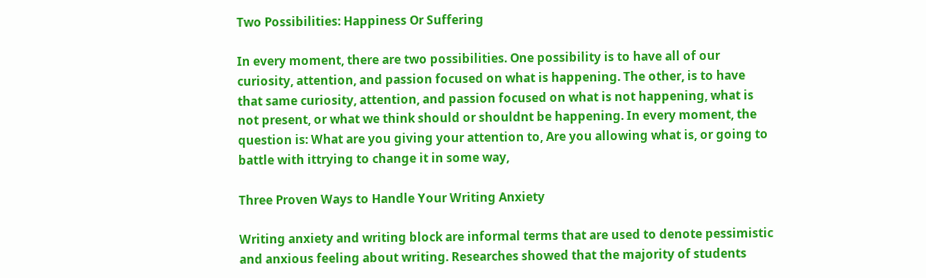Two Possibilities: Happiness Or Suffering

In every moment, there are two possibilities. One possibility is to have all of our curiosity, attention, and passion focused on what is happening. The other, is to have that same curiosity, attention, and passion focused on what is not happening, what is not present, or what we think should or shouldnt be happening. In every moment, the question is: What are you giving your attention to, Are you allowing what is, or going to battle with ittrying to change it in some way,

Three Proven Ways to Handle Your Writing Anxiety

Writing anxiety and writing block are informal terms that are used to denote pessimistic and anxious feeling about writing. Researches showed that the majority of students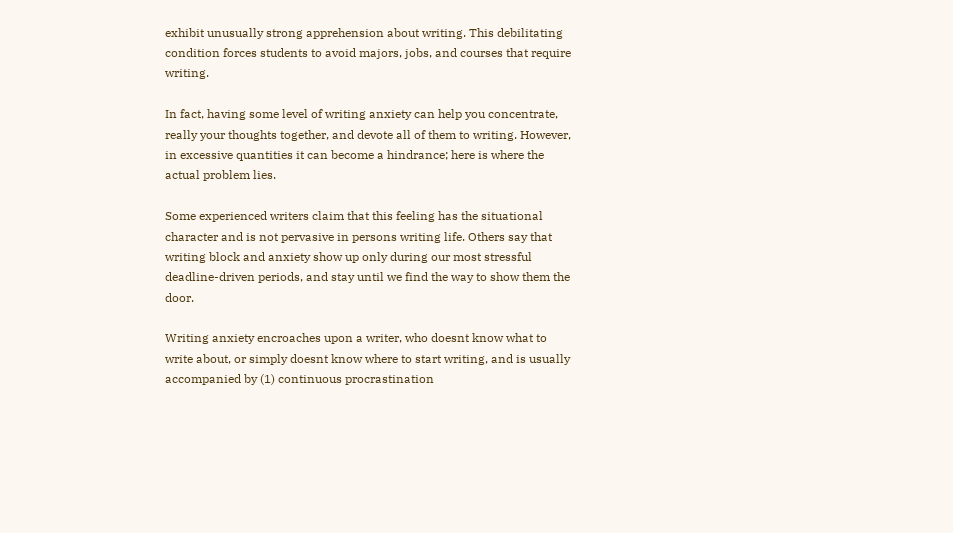exhibit unusually strong apprehension about writing. This debilitating condition forces students to avoid majors, jobs, and courses that require writing.

In fact, having some level of writing anxiety can help you concentrate, really your thoughts together, and devote all of them to writing. However, in excessive quantities it can become a hindrance; here is where the actual problem lies.

Some experienced writers claim that this feeling has the situational character and is not pervasive in persons writing life. Others say that writing block and anxiety show up only during our most stressful deadline-driven periods, and stay until we find the way to show them the door.

Writing anxiety encroaches upon a writer, who doesnt know what to write about, or simply doesnt know where to start writing, and is usually accompanied by (1) continuous procrastination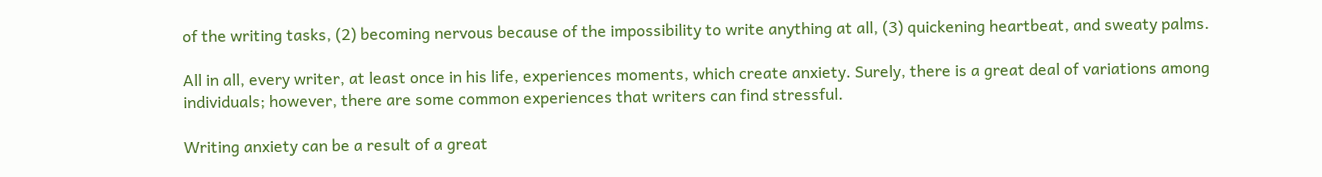of the writing tasks, (2) becoming nervous because of the impossibility to write anything at all, (3) quickening heartbeat, and sweaty palms.

All in all, every writer, at least once in his life, experiences moments, which create anxiety. Surely, there is a great deal of variations among individuals; however, there are some common experiences that writers can find stressful.

Writing anxiety can be a result of a great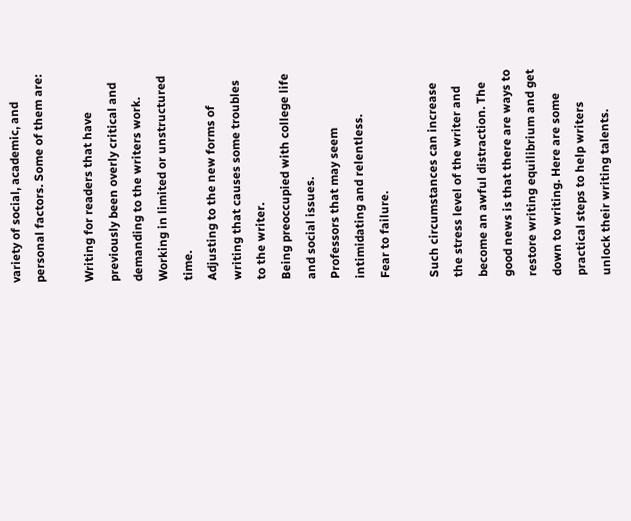variety of social, academic, and personal factors. Some of them are:

Writing for readers that have previously been overly critical and demanding to the writers work.
Working in limited or unstructured time.
Adjusting to the new forms of writing that causes some troubles to the writer.
Being preoccupied with college life and social issues.
Professors that may seem intimidating and relentless.
Fear to failure.

Such circumstances can increase the stress level of the writer and become an awful distraction. The good news is that there are ways to restore writing equilibrium and get down to writing. Here are some practical steps to help writers unlock their writing talents.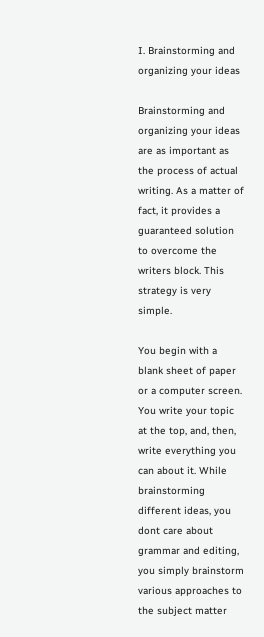I. Brainstorming and organizing your ideas

Brainstorming and organizing your ideas are as important as the process of actual writing. As a matter of fact, it provides a guaranteed solution to overcome the writers block. This strategy is very simple.

You begin with a blank sheet of paper or a computer screen. You write your topic at the top, and, then, write everything you can about it. While brainstorming different ideas, you dont care about grammar and editing, you simply brainstorm various approaches to the subject matter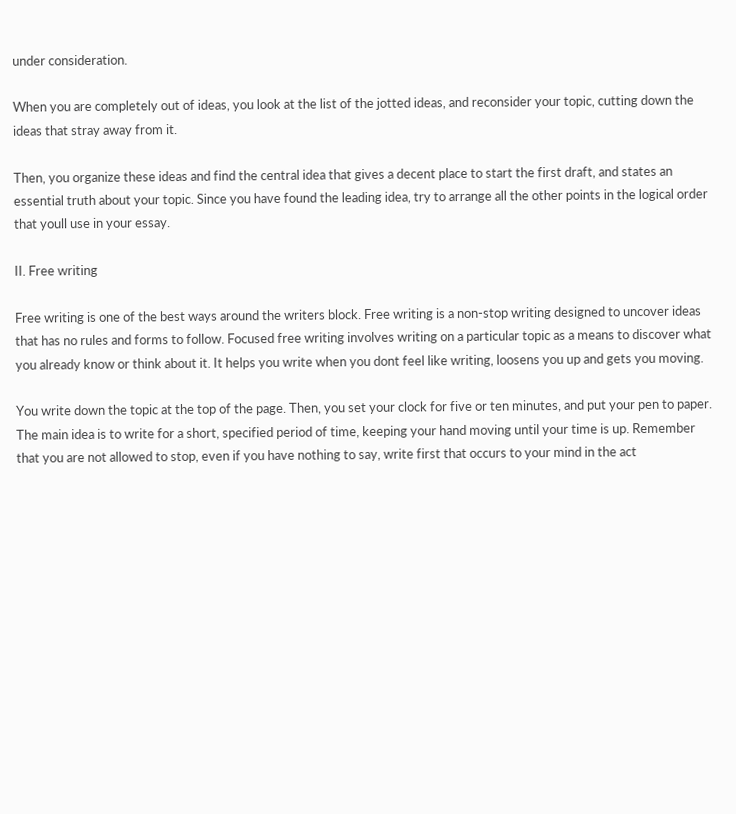under consideration.

When you are completely out of ideas, you look at the list of the jotted ideas, and reconsider your topic, cutting down the ideas that stray away from it.

Then, you organize these ideas and find the central idea that gives a decent place to start the first draft, and states an essential truth about your topic. Since you have found the leading idea, try to arrange all the other points in the logical order that youll use in your essay.

II. Free writing

Free writing is one of the best ways around the writers block. Free writing is a non-stop writing designed to uncover ideas that has no rules and forms to follow. Focused free writing involves writing on a particular topic as a means to discover what you already know or think about it. It helps you write when you dont feel like writing, loosens you up and gets you moving.

You write down the topic at the top of the page. Then, you set your clock for five or ten minutes, and put your pen to paper. The main idea is to write for a short, specified period of time, keeping your hand moving until your time is up. Remember that you are not allowed to stop, even if you have nothing to say, write first that occurs to your mind in the act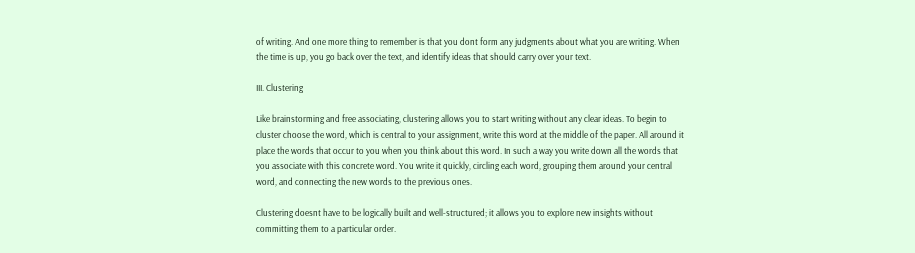of writing. And one more thing to remember is that you dont form any judgments about what you are writing. When the time is up, you go back over the text, and identify ideas that should carry over your text.

III. Clustering

Like brainstorming and free associating, clustering allows you to start writing without any clear ideas. To begin to cluster choose the word, which is central to your assignment, write this word at the middle of the paper. All around it place the words that occur to you when you think about this word. In such a way you write down all the words that you associate with this concrete word. You write it quickly, circling each word, grouping them around your central word, and connecting the new words to the previous ones.

Clustering doesnt have to be logically built and well-structured; it allows you to explore new insights without committing them to a particular order.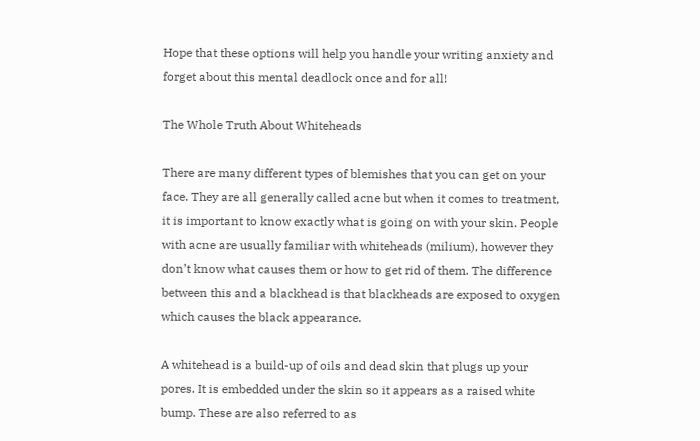Hope that these options will help you handle your writing anxiety and forget about this mental deadlock once and for all!

The Whole Truth About Whiteheads

There are many different types of blemishes that you can get on your face. They are all generally called acne but when it comes to treatment, it is important to know exactly what is going on with your skin. People with acne are usually familiar with whiteheads (milium), however they don’t know what causes them or how to get rid of them. The difference between this and a blackhead is that blackheads are exposed to oxygen which causes the black appearance.

A whitehead is a build-up of oils and dead skin that plugs up your pores. It is embedded under the skin so it appears as a raised white bump. These are also referred to as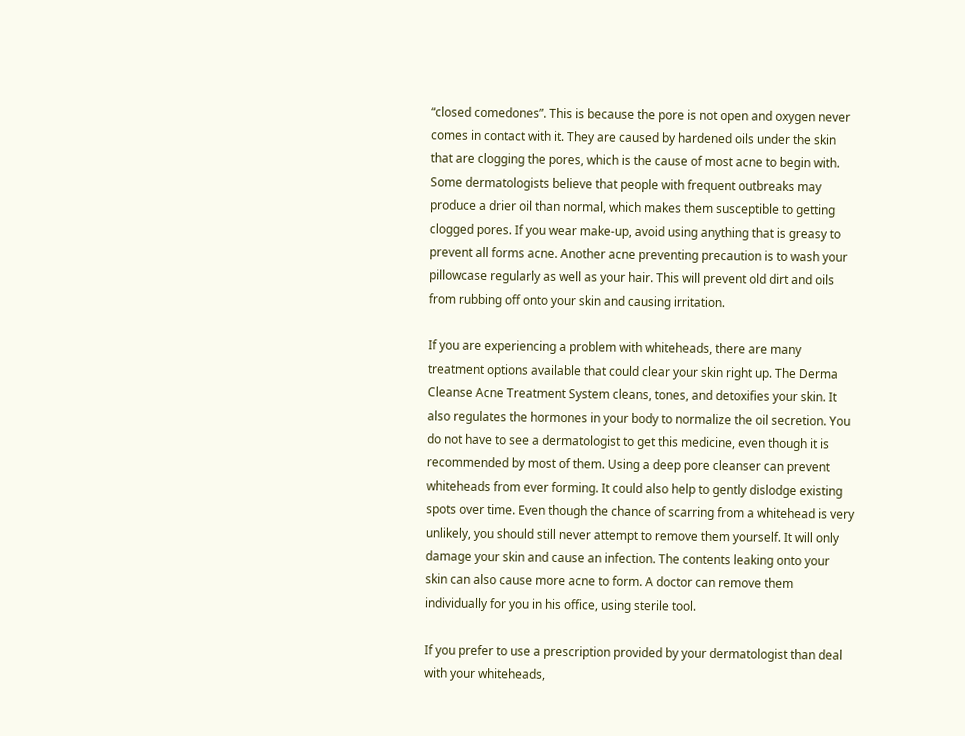“closed comedones”. This is because the pore is not open and oxygen never comes in contact with it. They are caused by hardened oils under the skin that are clogging the pores, which is the cause of most acne to begin with. Some dermatologists believe that people with frequent outbreaks may produce a drier oil than normal, which makes them susceptible to getting clogged pores. If you wear make-up, avoid using anything that is greasy to prevent all forms acne. Another acne preventing precaution is to wash your pillowcase regularly as well as your hair. This will prevent old dirt and oils from rubbing off onto your skin and causing irritation.

If you are experiencing a problem with whiteheads, there are many treatment options available that could clear your skin right up. The Derma Cleanse Acne Treatment System cleans, tones, and detoxifies your skin. It also regulates the hormones in your body to normalize the oil secretion. You do not have to see a dermatologist to get this medicine, even though it is recommended by most of them. Using a deep pore cleanser can prevent whiteheads from ever forming. It could also help to gently dislodge existing spots over time. Even though the chance of scarring from a whitehead is very unlikely, you should still never attempt to remove them yourself. It will only damage your skin and cause an infection. The contents leaking onto your skin can also cause more acne to form. A doctor can remove them individually for you in his office, using sterile tool.

If you prefer to use a prescription provided by your dermatologist than deal with your whiteheads,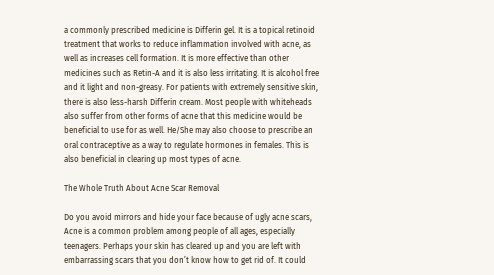a commonly prescribed medicine is Differin gel. It is a topical retinoid treatment that works to reduce inflammation involved with acne, as well as increases cell formation. It is more effective than other medicines such as Retin-A and it is also less irritating. It is alcohol free and it light and non-greasy. For patients with extremely sensitive skin, there is also less-harsh Differin cream. Most people with whiteheads also suffer from other forms of acne that this medicine would be beneficial to use for as well. He/She may also choose to prescribe an oral contraceptive as a way to regulate hormones in females. This is also beneficial in clearing up most types of acne.

The Whole Truth About Acne Scar Removal

Do you avoid mirrors and hide your face because of ugly acne scars, Acne is a common problem among people of all ages, especially teenagers. Perhaps your skin has cleared up and you are left with embarrassing scars that you don’t know how to get rid of. It could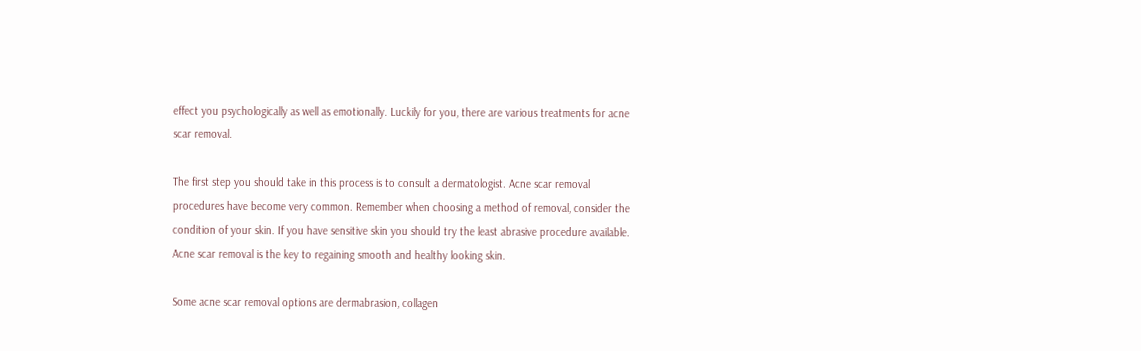effect you psychologically as well as emotionally. Luckily for you, there are various treatments for acne scar removal.

The first step you should take in this process is to consult a dermatologist. Acne scar removal procedures have become very common. Remember when choosing a method of removal, consider the condition of your skin. If you have sensitive skin you should try the least abrasive procedure available. Acne scar removal is the key to regaining smooth and healthy looking skin.

Some acne scar removal options are dermabrasion, collagen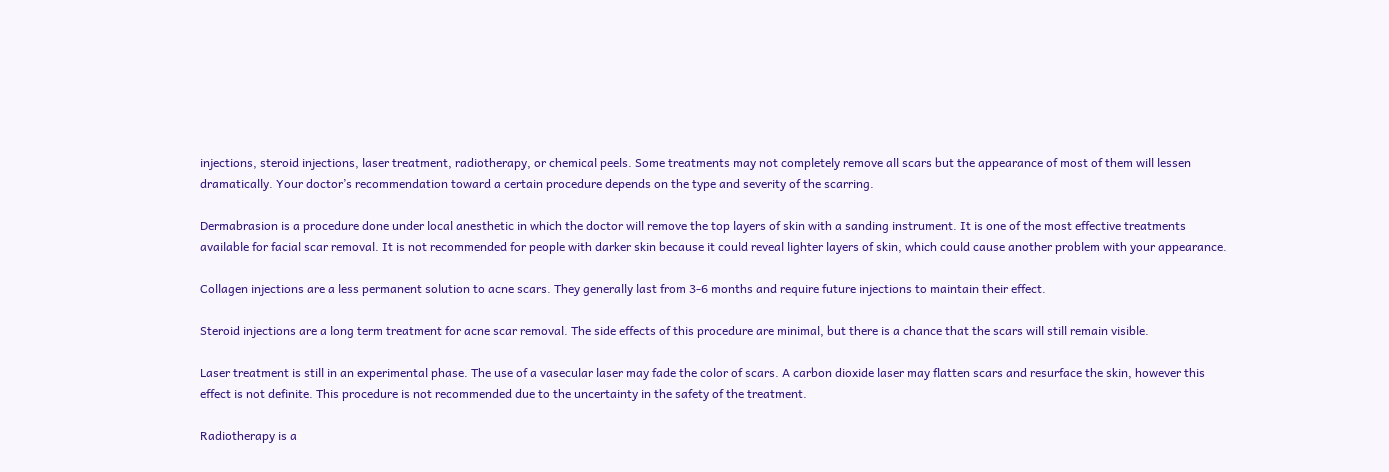injections, steroid injections, laser treatment, radiotherapy, or chemical peels. Some treatments may not completely remove all scars but the appearance of most of them will lessen dramatically. Your doctor’s recommendation toward a certain procedure depends on the type and severity of the scarring.

Dermabrasion is a procedure done under local anesthetic in which the doctor will remove the top layers of skin with a sanding instrument. It is one of the most effective treatments available for facial scar removal. It is not recommended for people with darker skin because it could reveal lighter layers of skin, which could cause another problem with your appearance.

Collagen injections are a less permanent solution to acne scars. They generally last from 3-6 months and require future injections to maintain their effect.

Steroid injections are a long term treatment for acne scar removal. The side effects of this procedure are minimal, but there is a chance that the scars will still remain visible.

Laser treatment is still in an experimental phase. The use of a vasecular laser may fade the color of scars. A carbon dioxide laser may flatten scars and resurface the skin, however this effect is not definite. This procedure is not recommended due to the uncertainty in the safety of the treatment.

Radiotherapy is a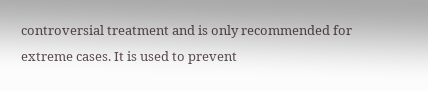controversial treatment and is only recommended for extreme cases. It is used to prevent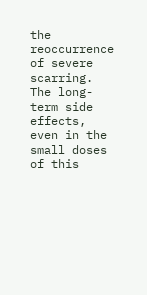the reoccurrence of severe scarring. The long-term side effects, even in the small doses of this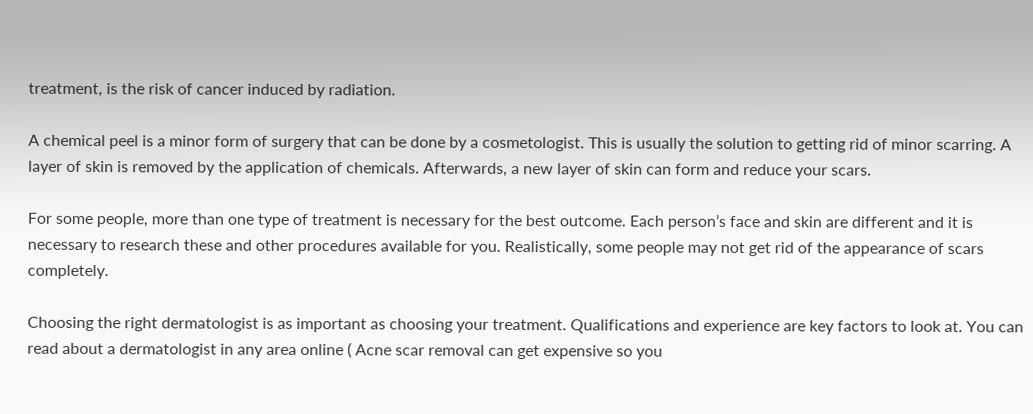treatment, is the risk of cancer induced by radiation.

A chemical peel is a minor form of surgery that can be done by a cosmetologist. This is usually the solution to getting rid of minor scarring. A layer of skin is removed by the application of chemicals. Afterwards, a new layer of skin can form and reduce your scars.

For some people, more than one type of treatment is necessary for the best outcome. Each person’s face and skin are different and it is necessary to research these and other procedures available for you. Realistically, some people may not get rid of the appearance of scars completely.

Choosing the right dermatologist is as important as choosing your treatment. Qualifications and experience are key factors to look at. You can read about a dermatologist in any area online ( Acne scar removal can get expensive so you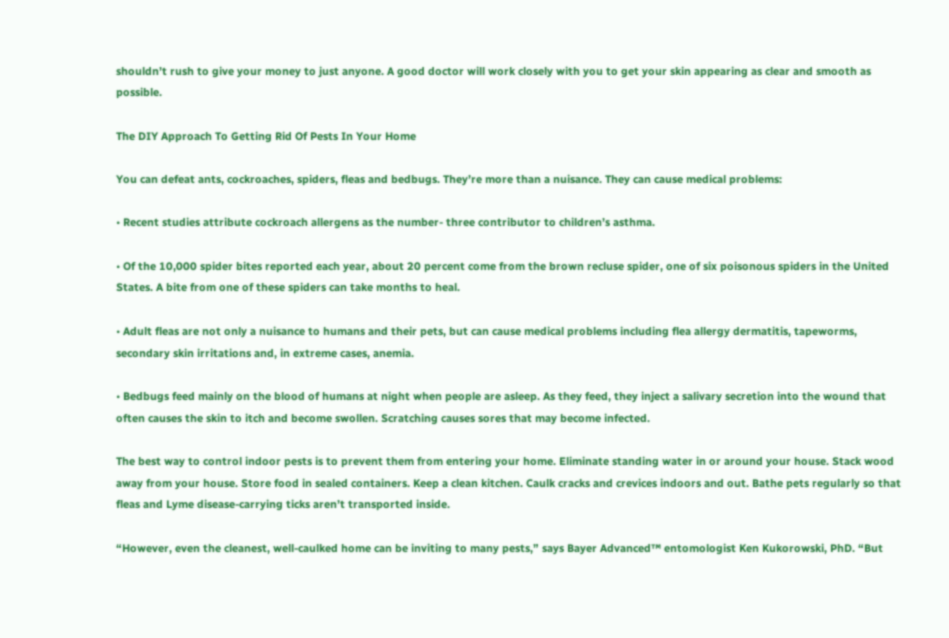shouldn’t rush to give your money to just anyone. A good doctor will work closely with you to get your skin appearing as clear and smooth as possible.

The DIY Approach To Getting Rid Of Pests In Your Home

You can defeat ants, cockroaches, spiders, fleas and bedbugs. They’re more than a nuisance. They can cause medical problems:

• Recent studies attribute cockroach allergens as the number- three contributor to children’s asthma.

• Of the 10,000 spider bites reported each year, about 20 percent come from the brown recluse spider, one of six poisonous spiders in the United States. A bite from one of these spiders can take months to heal.

• Adult fleas are not only a nuisance to humans and their pets, but can cause medical problems including flea allergy dermatitis, tapeworms, secondary skin irritations and, in extreme cases, anemia.

• Bedbugs feed mainly on the blood of humans at night when people are asleep. As they feed, they inject a salivary secretion into the wound that often causes the skin to itch and become swollen. Scratching causes sores that may become infected.

The best way to control indoor pests is to prevent them from entering your home. Eliminate standing water in or around your house. Stack wood away from your house. Store food in sealed containers. Keep a clean kitchen. Caulk cracks and crevices indoors and out. Bathe pets regularly so that fleas and Lyme disease-carrying ticks aren’t transported inside.

“However, even the cleanest, well-caulked home can be inviting to many pests,” says Bayer Advanced™ entomologist Ken Kukorowski, PhD. “But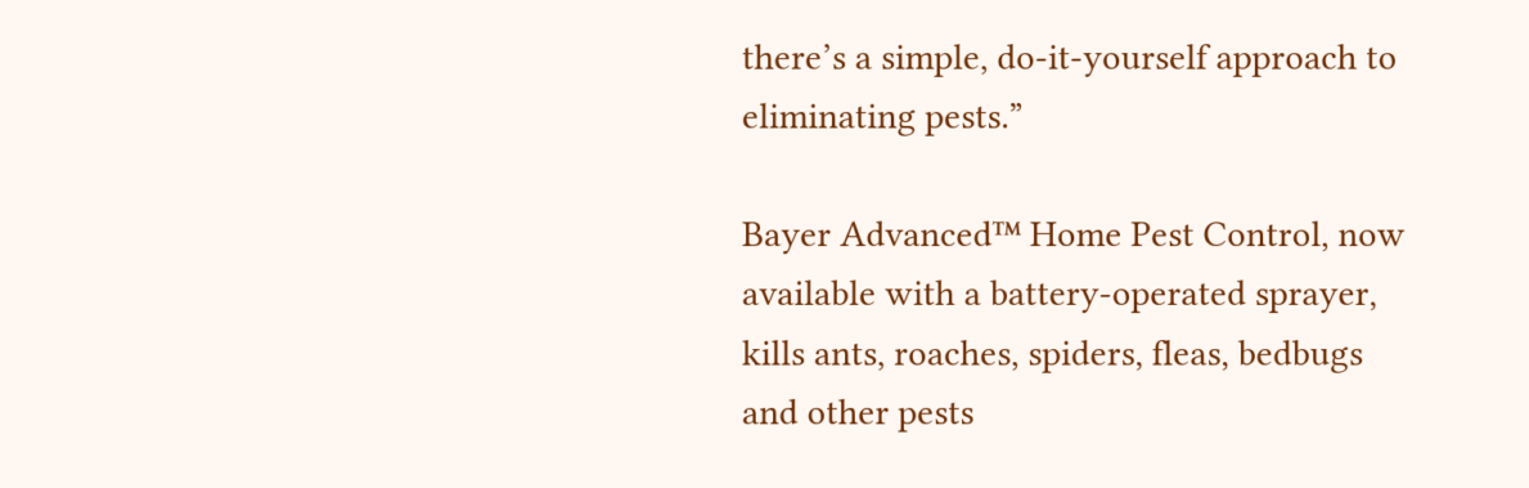there’s a simple, do-it-yourself approach to eliminating pests.”

Bayer Advanced™ Home Pest Control, now available with a battery-operated sprayer, kills ants, roaches, spiders, fleas, bedbugs and other pests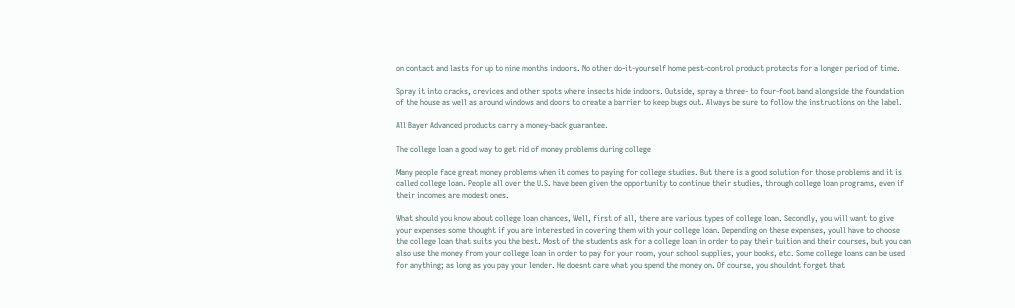on contact and lasts for up to nine months indoors. No other do-it-yourself home pest-control product protects for a longer period of time.

Spray it into cracks, crevices and other spots where insects hide indoors. Outside, spray a three- to four-foot band alongside the foundation of the house as well as around windows and doors to create a barrier to keep bugs out. Always be sure to follow the instructions on the label.

All Bayer Advanced products carry a money-back guarantee.

The college loan a good way to get rid of money problems during college

Many people face great money problems when it comes to paying for college studies. But there is a good solution for those problems and it is called college loan. People all over the U.S. have been given the opportunity to continue their studies, through college loan programs, even if their incomes are modest ones.

What should you know about college loan chances, Well, first of all, there are various types of college loan. Secondly, you will want to give your expenses some thought if you are interested in covering them with your college loan. Depending on these expenses, youll have to choose the college loan that suits you the best. Most of the students ask for a college loan in order to pay their tuition and their courses, but you can also use the money from your college loan in order to pay for your room, your school supplies, your books, etc. Some college loans can be used for anything; as long as you pay your lender. He doesnt care what you spend the money on. Of course, you shouldnt forget that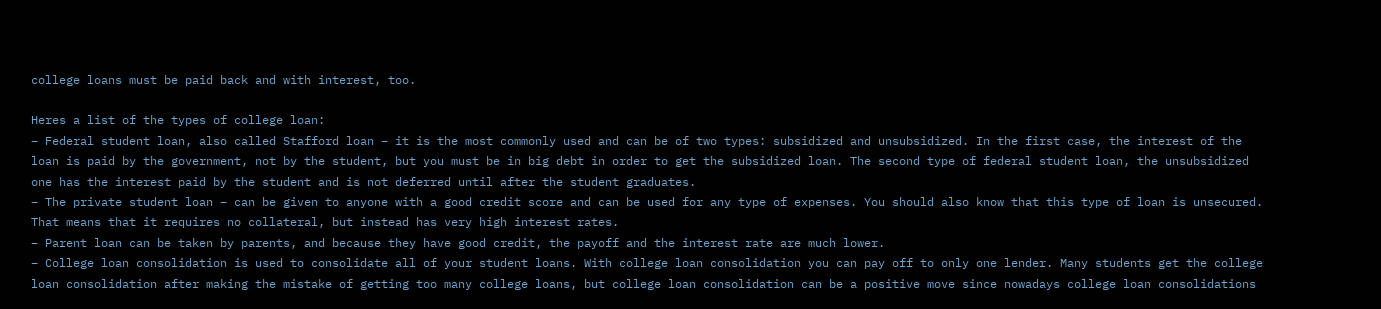college loans must be paid back and with interest, too.

Heres a list of the types of college loan:
– Federal student loan, also called Stafford loan – it is the most commonly used and can be of two types: subsidized and unsubsidized. In the first case, the interest of the loan is paid by the government, not by the student, but you must be in big debt in order to get the subsidized loan. The second type of federal student loan, the unsubsidized one has the interest paid by the student and is not deferred until after the student graduates.
– The private student loan – can be given to anyone with a good credit score and can be used for any type of expenses. You should also know that this type of loan is unsecured. That means that it requires no collateral, but instead has very high interest rates.
– Parent loan can be taken by parents, and because they have good credit, the payoff and the interest rate are much lower.
– College loan consolidation is used to consolidate all of your student loans. With college loan consolidation you can pay off to only one lender. Many students get the college loan consolidation after making the mistake of getting too many college loans, but college loan consolidation can be a positive move since nowadays college loan consolidations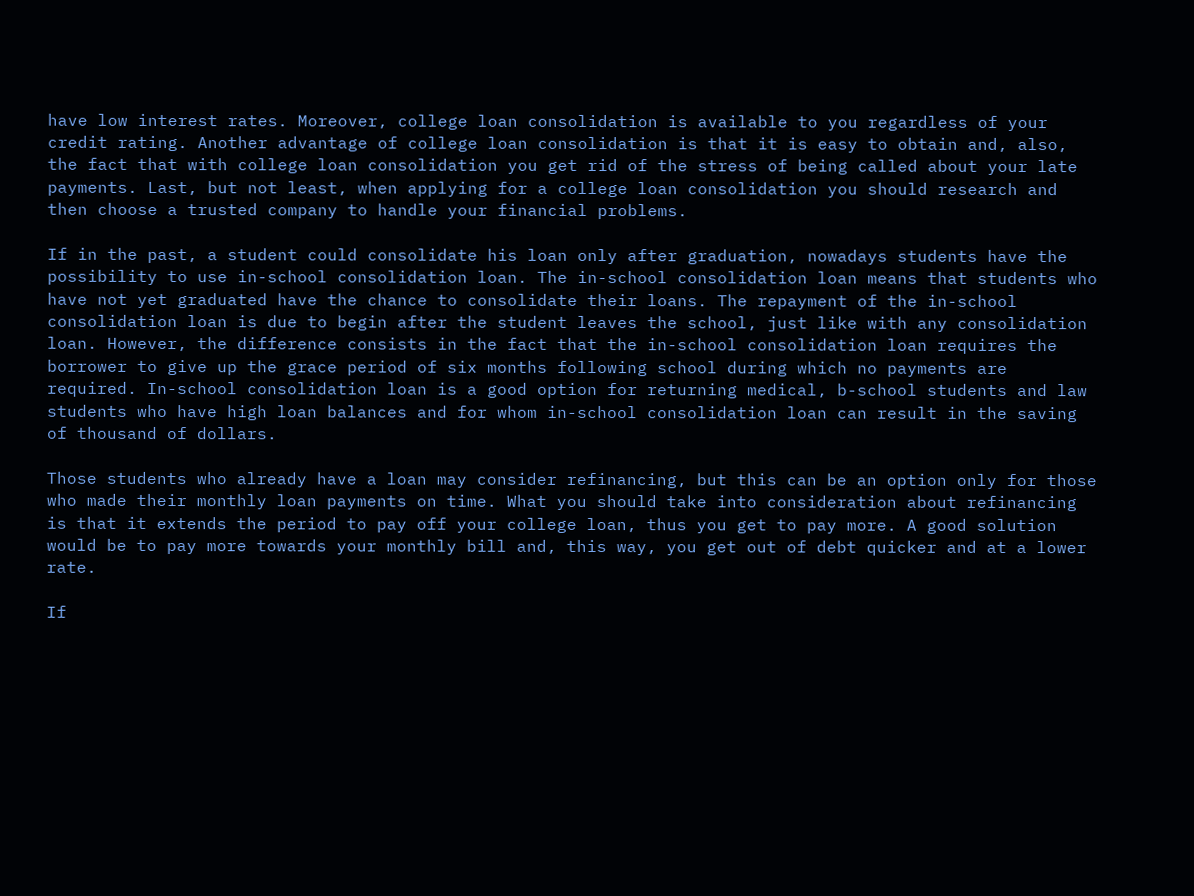have low interest rates. Moreover, college loan consolidation is available to you regardless of your credit rating. Another advantage of college loan consolidation is that it is easy to obtain and, also, the fact that with college loan consolidation you get rid of the stress of being called about your late payments. Last, but not least, when applying for a college loan consolidation you should research and then choose a trusted company to handle your financial problems.

If in the past, a student could consolidate his loan only after graduation, nowadays students have the possibility to use in-school consolidation loan. The in-school consolidation loan means that students who have not yet graduated have the chance to consolidate their loans. The repayment of the in-school consolidation loan is due to begin after the student leaves the school, just like with any consolidation loan. However, the difference consists in the fact that the in-school consolidation loan requires the borrower to give up the grace period of six months following school during which no payments are required. In-school consolidation loan is a good option for returning medical, b-school students and law students who have high loan balances and for whom in-school consolidation loan can result in the saving of thousand of dollars.

Those students who already have a loan may consider refinancing, but this can be an option only for those who made their monthly loan payments on time. What you should take into consideration about refinancing is that it extends the period to pay off your college loan, thus you get to pay more. A good solution would be to pay more towards your monthly bill and, this way, you get out of debt quicker and at a lower rate.

If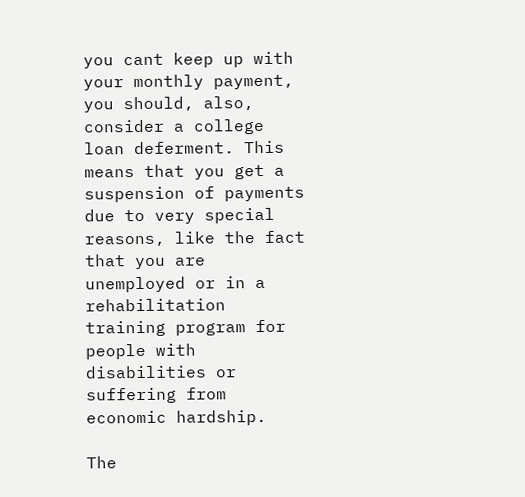you cant keep up with your monthly payment, you should, also, consider a college loan deferment. This means that you get a suspension of payments due to very special reasons, like the fact that you are unemployed or in a rehabilitation training program for people with disabilities or suffering from economic hardship.

The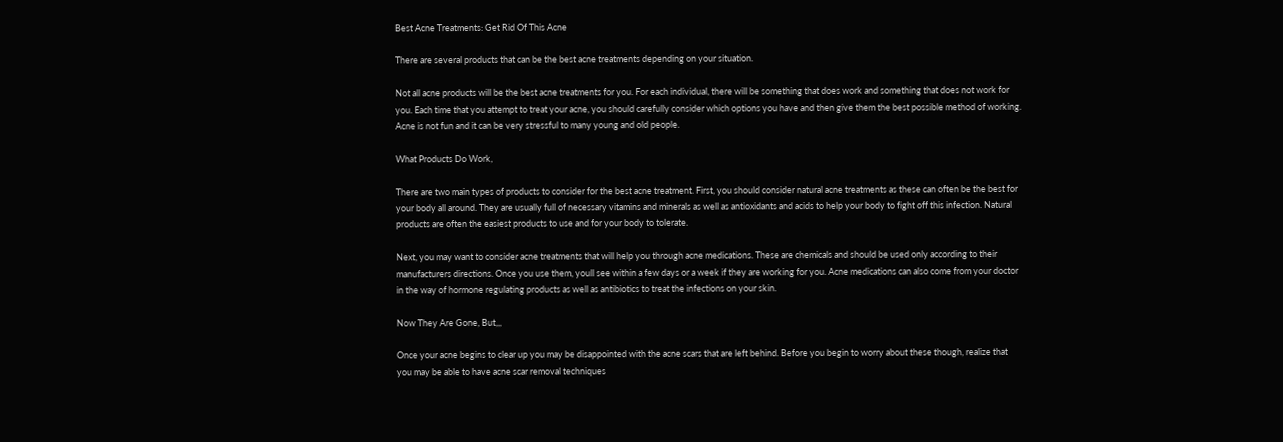Best Acne Treatments: Get Rid Of This Acne

There are several products that can be the best acne treatments depending on your situation.

Not all acne products will be the best acne treatments for you. For each individual, there will be something that does work and something that does not work for you. Each time that you attempt to treat your acne, you should carefully consider which options you have and then give them the best possible method of working. Acne is not fun and it can be very stressful to many young and old people.

What Products Do Work,

There are two main types of products to consider for the best acne treatment. First, you should consider natural acne treatments as these can often be the best for your body all around. They are usually full of necessary vitamins and minerals as well as antioxidants and acids to help your body to fight off this infection. Natural products are often the easiest products to use and for your body to tolerate.

Next, you may want to consider acne treatments that will help you through acne medications. These are chemicals and should be used only according to their manufacturers directions. Once you use them, youll see within a few days or a week if they are working for you. Acne medications can also come from your doctor in the way of hormone regulating products as well as antibiotics to treat the infections on your skin.

Now They Are Gone, But,,,

Once your acne begins to clear up you may be disappointed with the acne scars that are left behind. Before you begin to worry about these though, realize that you may be able to have acne scar removal techniques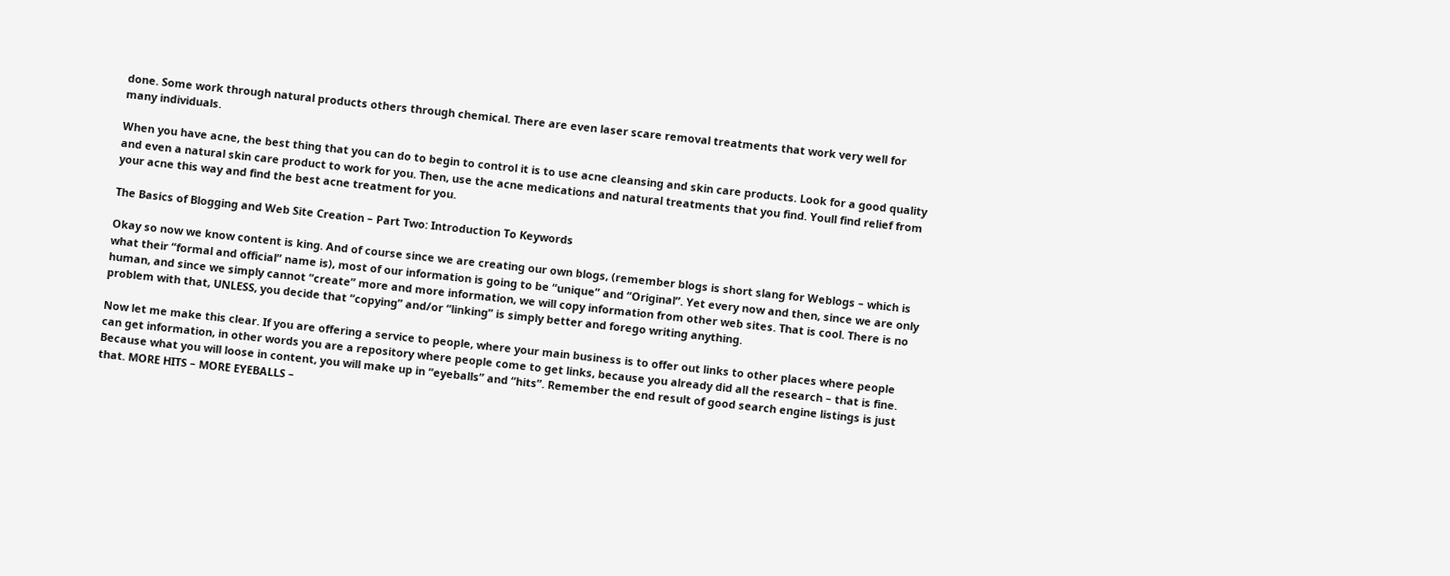done. Some work through natural products others through chemical. There are even laser scare removal treatments that work very well for many individuals.

When you have acne, the best thing that you can do to begin to control it is to use acne cleansing and skin care products. Look for a good quality and even a natural skin care product to work for you. Then, use the acne medications and natural treatments that you find. Youll find relief from your acne this way and find the best acne treatment for you.

The Basics of Blogging and Web Site Creation – Part Two: Introduction To Keywords

Okay so now we know content is king. And of course since we are creating our own blogs, (remember blogs is short slang for Weblogs – which is what their “formal and official” name is), most of our information is going to be “unique” and “Original”. Yet every now and then, since we are only human, and since we simply cannot “create” more and more information, we will copy information from other web sites. That is cool. There is no problem with that, UNLESS, you decide that “copying” and/or “linking” is simply better and forego writing anything.

Now let me make this clear. If you are offering a service to people, where your main business is to offer out links to other places where people can get information, in other words you are a repository where people come to get links, because you already did all the research – that is fine. Because what you will loose in content, you will make up in “eyeballs” and “hits”. Remember the end result of good search engine listings is just that. MORE HITS – MORE EYEBALLS –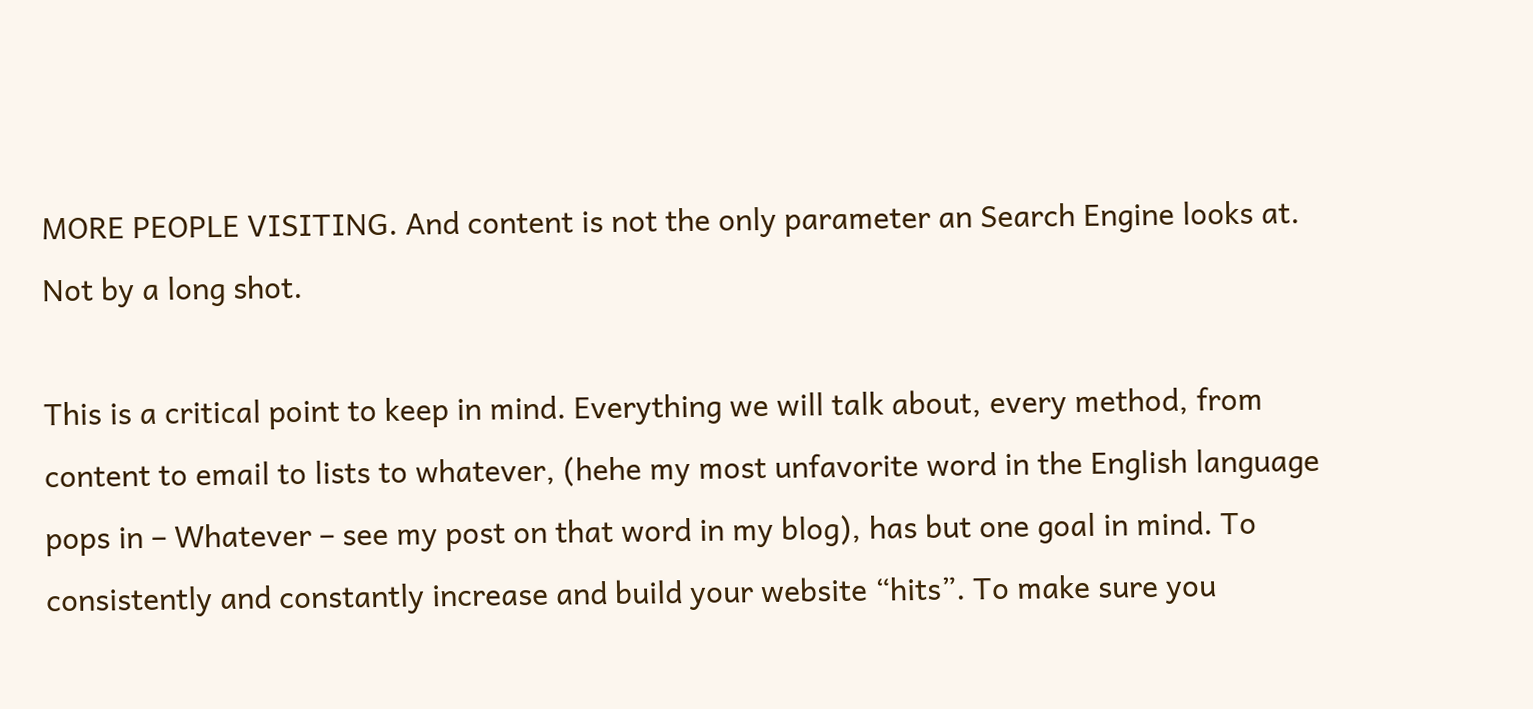MORE PEOPLE VISITING. And content is not the only parameter an Search Engine looks at. Not by a long shot.

This is a critical point to keep in mind. Everything we will talk about, every method, from content to email to lists to whatever, (hehe my most unfavorite word in the English language pops in – Whatever – see my post on that word in my blog), has but one goal in mind. To consistently and constantly increase and build your website “hits”. To make sure you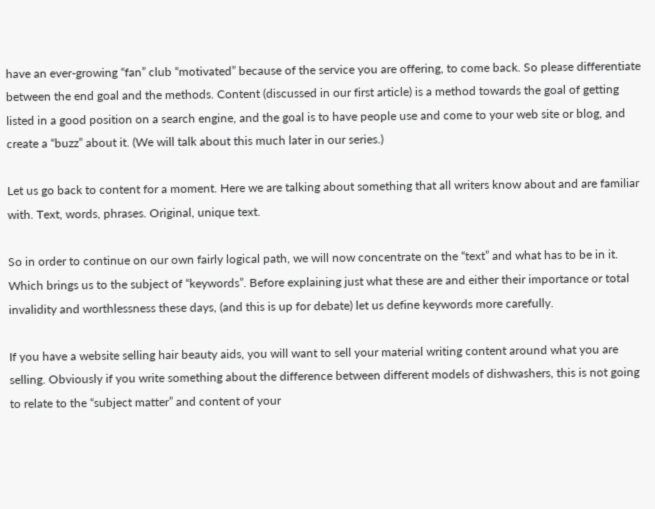have an ever-growing “fan” club “motivated” because of the service you are offering, to come back. So please differentiate between the end goal and the methods. Content (discussed in our first article) is a method towards the goal of getting listed in a good position on a search engine, and the goal is to have people use and come to your web site or blog, and create a “buzz” about it. (We will talk about this much later in our series.)

Let us go back to content for a moment. Here we are talking about something that all writers know about and are familiar with. Text, words, phrases. Original, unique text.

So in order to continue on our own fairly logical path, we will now concentrate on the “text” and what has to be in it. Which brings us to the subject of “keywords”. Before explaining just what these are and either their importance or total invalidity and worthlessness these days, (and this is up for debate) let us define keywords more carefully.

If you have a website selling hair beauty aids, you will want to sell your material writing content around what you are selling. Obviously if you write something about the difference between different models of dishwashers, this is not going to relate to the “subject matter” and content of your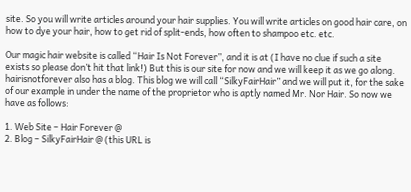site. So you will write articles around your hair supplies. You will write articles on good hair care, on how to dye your hair, how to get rid of split-ends, how often to shampoo etc. etc.

Our magic hair website is called “Hair Is Not Forever”, and it is at (I have no clue if such a site exists so please don’t hit that link!) But this is our site for now and we will keep it as we go along. hairisnotforever also has a blog. This blog we will call “SilkyFairHair” and we will put it, for the sake of our example in under the name of the proprietor who is aptly named Mr. Nor Hair. So now we have as follows:

1. Web Site – Hair Forever @
2. Blog – SilkyFairHair @ (this URL is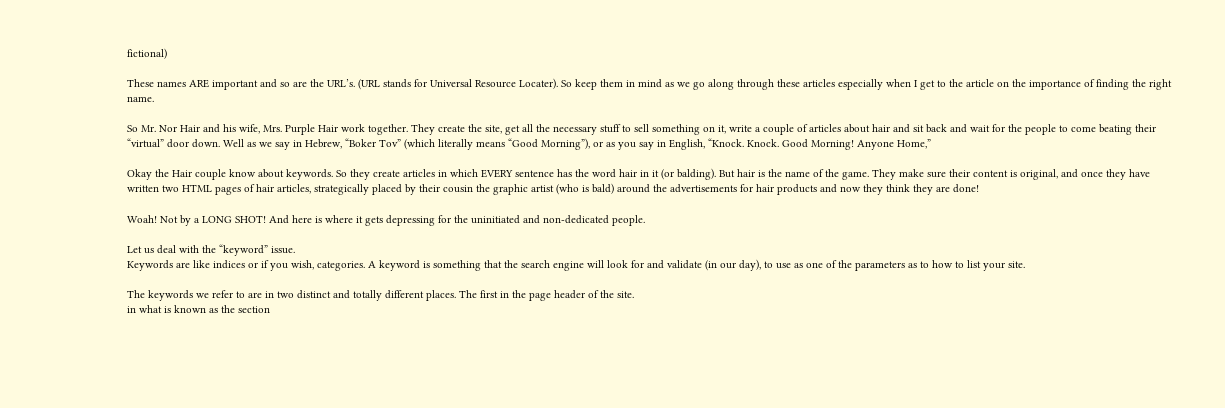fictional)

These names ARE important and so are the URL’s. (URL stands for Universal Resource Locater). So keep them in mind as we go along through these articles especially when I get to the article on the importance of finding the right name.

So Mr. Nor Hair and his wife, Mrs. Purple Hair work together. They create the site, get all the necessary stuff to sell something on it, write a couple of articles about hair and sit back and wait for the people to come beating their “virtual” door down. Well as we say in Hebrew, “Boker Tov” (which literally means “Good Morning”), or as you say in English, “Knock. Knock. Good Morning! Anyone Home,”

Okay the Hair couple know about keywords. So they create articles in which EVERY sentence has the word hair in it (or balding). But hair is the name of the game. They make sure their content is original, and once they have written two HTML pages of hair articles, strategically placed by their cousin the graphic artist (who is bald) around the advertisements for hair products and now they think they are done!

Woah! Not by a LONG SHOT! And here is where it gets depressing for the uninitiated and non-dedicated people.

Let us deal with the “keyword” issue.
Keywords are like indices or if you wish, categories. A keyword is something that the search engine will look for and validate (in our day), to use as one of the parameters as to how to list your site.

The keywords we refer to are in two distinct and totally different places. The first in the page header of the site.
in what is known as the section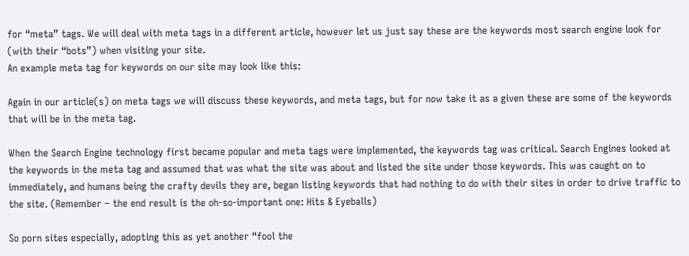for “meta” tags. We will deal with meta tags in a different article, however let us just say these are the keywords most search engine look for (with their “bots”) when visiting your site.
An example meta tag for keywords on our site may look like this:

Again in our article(s) on meta tags we will discuss these keywords, and meta tags, but for now take it as a given these are some of the keywords that will be in the meta tag.

When the Search Engine technology first became popular and meta tags were implemented, the keywords tag was critical. Search Engines looked at the keywords in the meta tag and assumed that was what the site was about and listed the site under those keywords. This was caught on to immediately, and humans being the crafty devils they are, began listing keywords that had nothing to do with their sites in order to drive traffic to the site. (Remember – the end result is the oh-so-important one: Hits & Eyeballs)

So porn sites especially, adopting this as yet another “fool the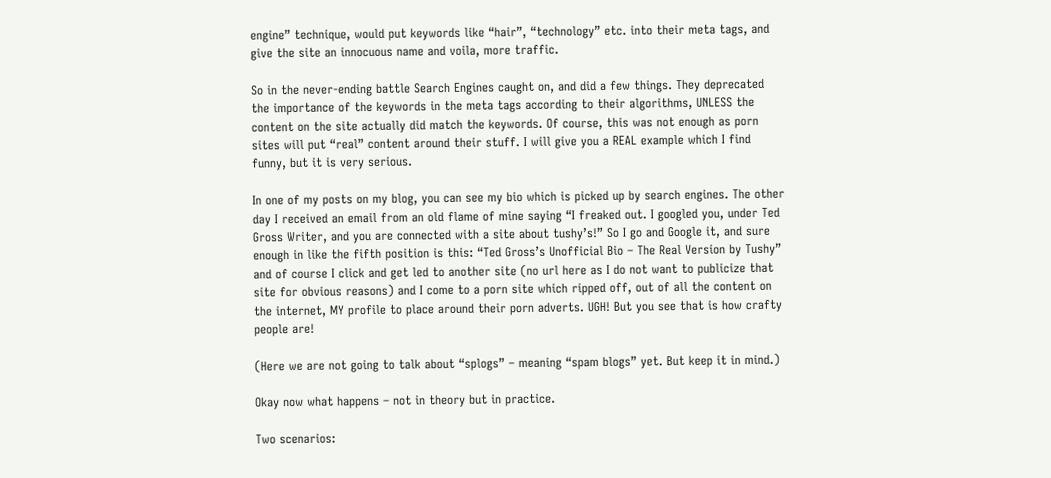engine” technique, would put keywords like “hair”, “technology” etc. into their meta tags, and give the site an innocuous name and voila, more traffic.

So in the never-ending battle Search Engines caught on, and did a few things. They deprecated the importance of the keywords in the meta tags according to their algorithms, UNLESS the content on the site actually did match the keywords. Of course, this was not enough as porn sites will put “real” content around their stuff. I will give you a REAL example which I find funny, but it is very serious.

In one of my posts on my blog, you can see my bio which is picked up by search engines. The other day I received an email from an old flame of mine saying “I freaked out. I googled you, under Ted Gross Writer, and you are connected with a site about tushy’s!” So I go and Google it, and sure enough in like the fifth position is this: “Ted Gross’s Unofficial Bio – The Real Version by Tushy” and of course I click and get led to another site (no url here as I do not want to publicize that site for obvious reasons) and I come to a porn site which ripped off, out of all the content on the internet, MY profile to place around their porn adverts. UGH! But you see that is how crafty people are!

(Here we are not going to talk about “splogs” – meaning “spam blogs” yet. But keep it in mind.)

Okay now what happens – not in theory but in practice.

Two scenarios: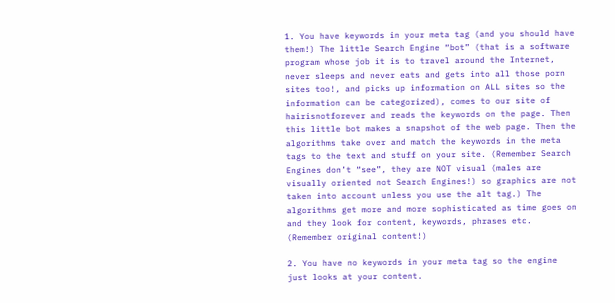1. You have keywords in your meta tag (and you should have them!) The little Search Engine “bot” (that is a software program whose job it is to travel around the Internet, never sleeps and never eats and gets into all those porn sites too!, and picks up information on ALL sites so the information can be categorized), comes to our site of hairisnotforever and reads the keywords on the page. Then this little bot makes a snapshot of the web page. Then the algorithms take over and match the keywords in the meta tags to the text and stuff on your site. (Remember Search Engines don’t “see”, they are NOT visual (males are visually oriented not Search Engines!) so graphics are not taken into account unless you use the alt tag.) The algorithms get more and more sophisticated as time goes on and they look for content, keywords, phrases etc. (Remember original content!)

2. You have no keywords in your meta tag so the engine just looks at your content.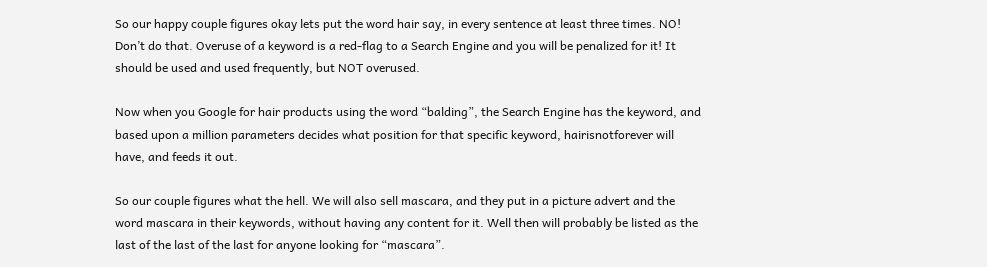So our happy couple figures okay lets put the word hair say, in every sentence at least three times. NO! Don’t do that. Overuse of a keyword is a red-flag to a Search Engine and you will be penalized for it! It should be used and used frequently, but NOT overused.

Now when you Google for hair products using the word “balding”, the Search Engine has the keyword, and based upon a million parameters decides what position for that specific keyword, hairisnotforever will have, and feeds it out.

So our couple figures what the hell. We will also sell mascara, and they put in a picture advert and the word mascara in their keywords, without having any content for it. Well then will probably be listed as the last of the last of the last for anyone looking for “mascara”.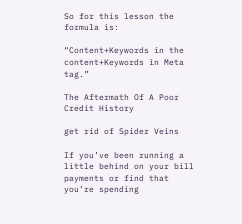So for this lesson the formula is:

“Content+Keywords in the content+Keywords in Meta tag.”

The Aftermath Of A Poor Credit History

get rid of Spider Veins

If you’ve been running a little behind on your bill payments or find that you’re spending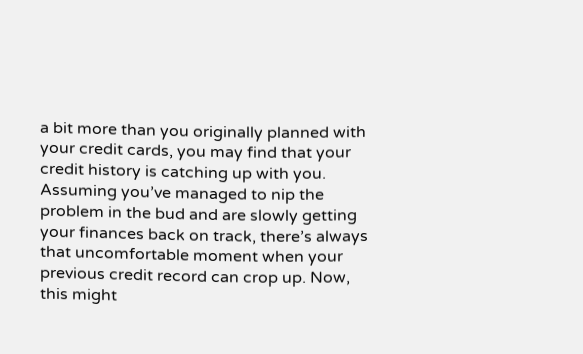a bit more than you originally planned with your credit cards, you may find that your credit history is catching up with you. Assuming you’ve managed to nip the problem in the bud and are slowly getting your finances back on track, there’s always that uncomfortable moment when your previous credit record can crop up. Now, this might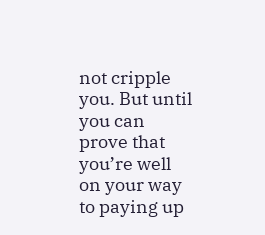not cripple you. But until you can prove that you’re well on your way to paying up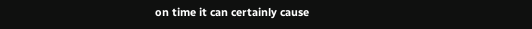on time it can certainly cause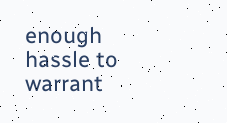enough hassle to warrant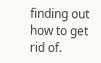finding out how to get rid of.